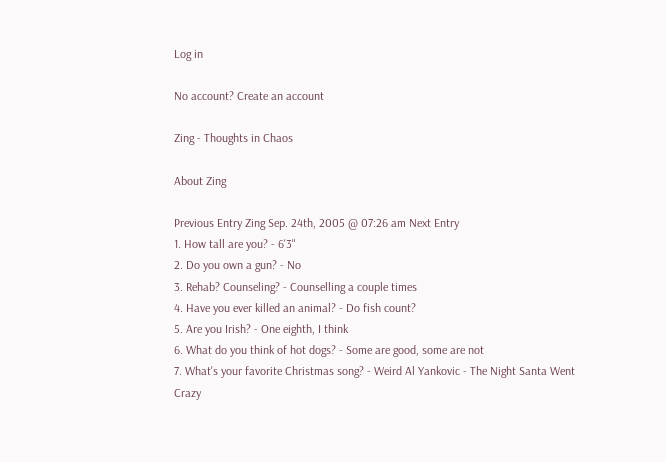Log in

No account? Create an account

Zing - Thoughts in Chaos

About Zing

Previous Entry Zing Sep. 24th, 2005 @ 07:26 am Next Entry
1. How tall are you? - 6'3"
2. Do you own a gun? - No
3. Rehab? Counseling? - Counselling a couple times
4. Have you ever killed an animal? - Do fish count?
5. Are you Irish? - One eighth, I think
6. What do you think of hot dogs? - Some are good, some are not
7. What's your favorite Christmas song? - Weird Al Yankovic - The Night Santa Went Crazy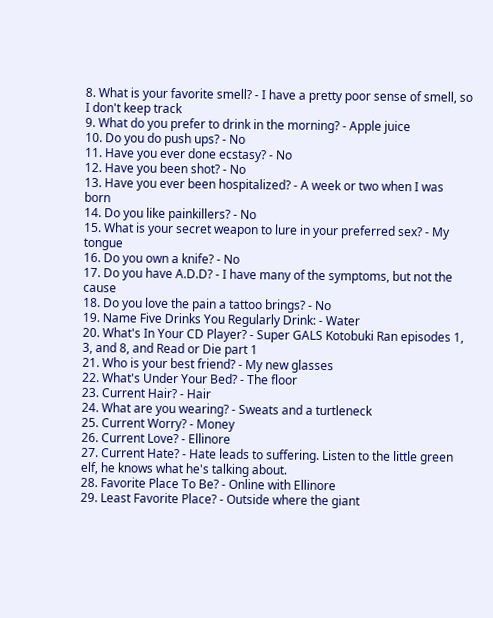8. What is your favorite smell? - I have a pretty poor sense of smell, so I don't keep track
9. What do you prefer to drink in the morning? - Apple juice
10. Do you do push ups? - No
11. Have you ever done ecstasy? - No
12. Have you been shot? - No
13. Have you ever been hospitalized? - A week or two when I was born
14. Do you like painkillers? - No
15. What is your secret weapon to lure in your preferred sex? - My tongue
16. Do you own a knife? - No
17. Do you have A.D.D? - I have many of the symptoms, but not the cause
18. Do you love the pain a tattoo brings? - No
19. Name Five Drinks You Regularly Drink: - Water
20. What's In Your CD Player? - Super GALS Kotobuki Ran episodes 1, 3, and 8, and Read or Die part 1
21. Who is your best friend? - My new glasses
22. What's Under Your Bed? - The floor
23. Current Hair? - Hair
24. What are you wearing? - Sweats and a turtleneck
25. Current Worry? - Money
26. Current Love? - Ellinore
27. Current Hate? - Hate leads to suffering. Listen to the little green elf, he knows what he's talking about.
28. Favorite Place To Be? - Online with Ellinore
29. Least Favorite Place? - Outside where the giant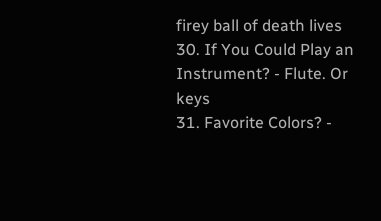firey ball of death lives
30. If You Could Play an Instrument? - Flute. Or keys
31. Favorite Colors? -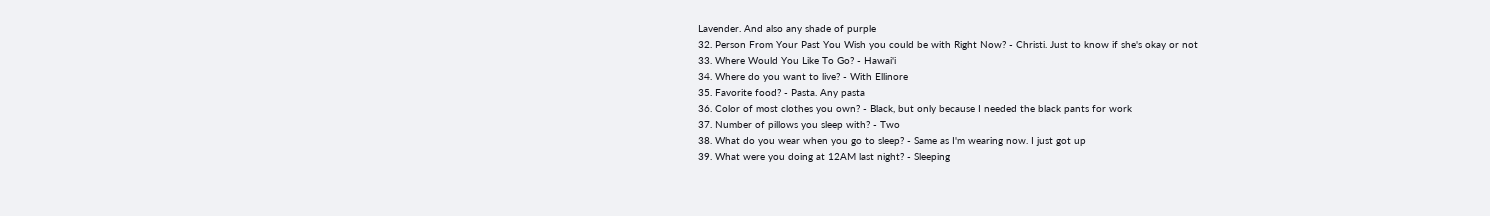Lavender. And also any shade of purple
32. Person From Your Past You Wish you could be with Right Now? - Christi. Just to know if she's okay or not
33. Where Would You Like To Go? - Hawai'i
34. Where do you want to live? - With Ellinore
35. Favorite food? - Pasta. Any pasta
36. Color of most clothes you own? - Black, but only because I needed the black pants for work
37. Number of pillows you sleep with? - Two
38. What do you wear when you go to sleep? - Same as I'm wearing now. I just got up
39. What were you doing at 12AM last night? - Sleeping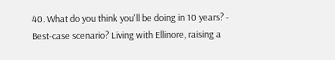40. What do you think you'll be doing in 10 years? - Best-case scenario? Living with Ellinore, raising a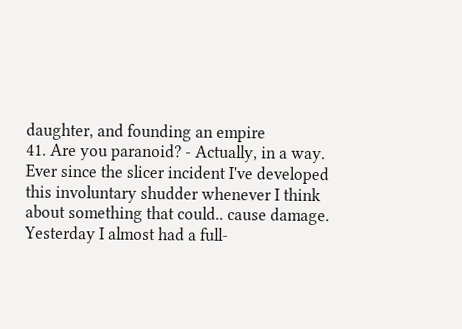daughter, and founding an empire
41. Are you paranoid? - Actually, in a way. Ever since the slicer incident I've developed this involuntary shudder whenever I think about something that could.. cause damage. Yesterday I almost had a full-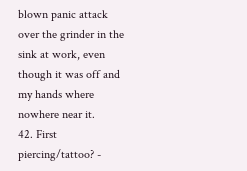blown panic attack over the grinder in the sink at work, even though it was off and my hands where nowhere near it.
42. First piercing/tattoo? -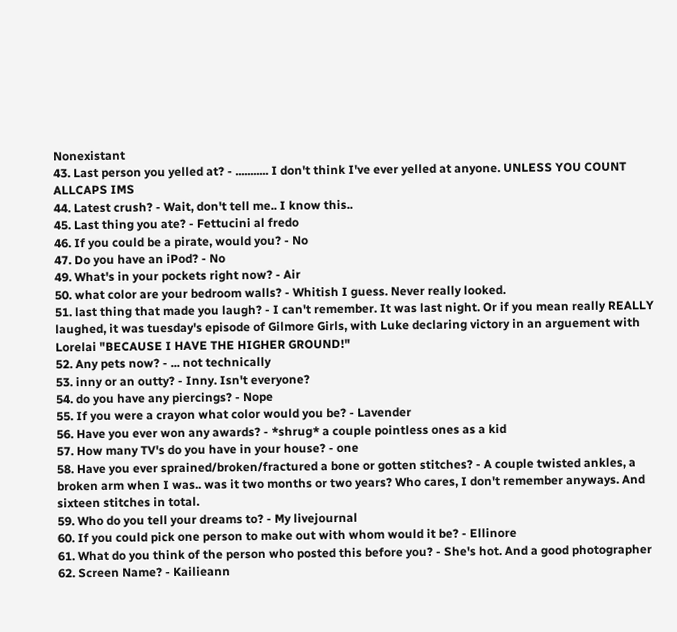Nonexistant
43. Last person you yelled at? - ........... I don't think I've ever yelled at anyone. UNLESS YOU COUNT ALLCAPS IMS
44. Latest crush? - Wait, don't tell me.. I know this..
45. Last thing you ate? - Fettucini al fredo
46. If you could be a pirate, would you? - No
47. Do you have an iPod? - No
49. What's in your pockets right now? - Air
50. what color are your bedroom walls? - Whitish I guess. Never really looked.
51. last thing that made you laugh? - I can't remember. It was last night. Or if you mean really REALLY laughed, it was tuesday's episode of Gilmore Girls, with Luke declaring victory in an arguement with Lorelai "BECAUSE I HAVE THE HIGHER GROUND!"
52. Any pets now? - ... not technically
53. inny or an outty? - Inny. Isn't everyone?
54. do you have any piercings? - Nope
55. If you were a crayon what color would you be? - Lavender
56. Have you ever won any awards? - *shrug* a couple pointless ones as a kid
57. How many TV's do you have in your house? - one
58. Have you ever sprained/broken/fractured a bone or gotten stitches? - A couple twisted ankles, a broken arm when I was.. was it two months or two years? Who cares, I don't remember anyways. And sixteen stitches in total.
59. Who do you tell your dreams to? - My livejournal
60. If you could pick one person to make out with whom would it be? - Ellinore
61. What do you think of the person who posted this before you? - She's hot. And a good photographer
62. Screen Name? - Kailieann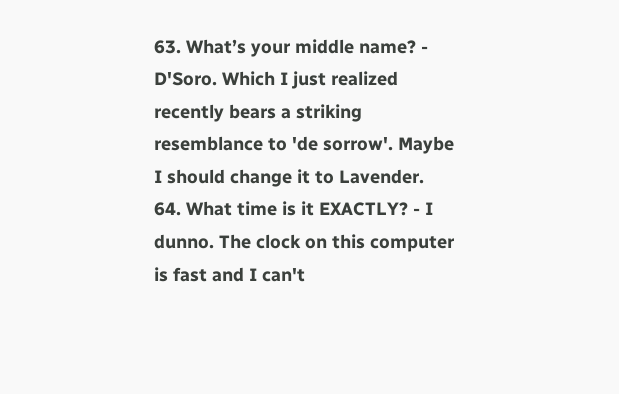63. What’s your middle name? - D'Soro. Which I just realized recently bears a striking resemblance to 'de sorrow'. Maybe I should change it to Lavender.
64. What time is it EXACTLY? - I dunno. The clock on this computer is fast and I can't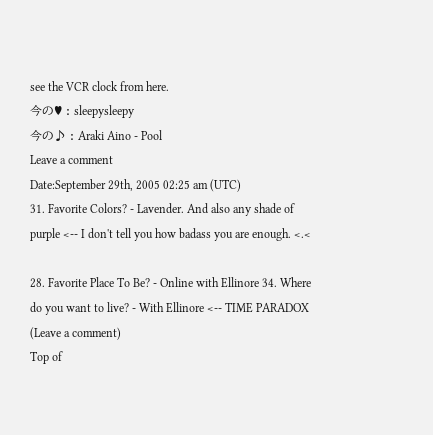see the VCR clock from here.
今の♥ : sleepysleepy
今の♪ : Araki Aino - Pool
Leave a comment
Date:September 29th, 2005 02:25 am (UTC)
31. Favorite Colors? - Lavender. And also any shade of purple <-- I don't tell you how badass you are enough. <.<

28. Favorite Place To Be? - Online with Ellinore 34. Where do you want to live? - With Ellinore <-- TIME PARADOX
(Leave a comment)
Top of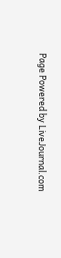Page Powered by LiveJournal.com